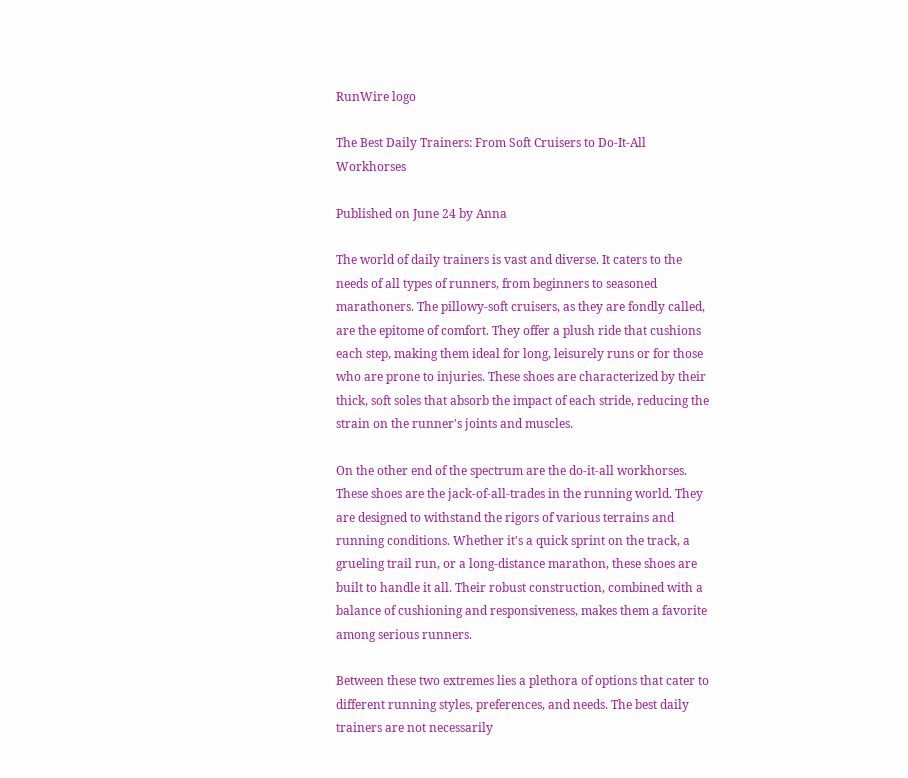RunWire logo

The Best Daily Trainers: From Soft Cruisers to Do-It-All Workhorses

Published on June 24 by Anna

The world of daily trainers is vast and diverse. It caters to the needs of all types of runners, from beginners to seasoned marathoners. The pillowy-soft cruisers, as they are fondly called, are the epitome of comfort. They offer a plush ride that cushions each step, making them ideal for long, leisurely runs or for those who are prone to injuries. These shoes are characterized by their thick, soft soles that absorb the impact of each stride, reducing the strain on the runner's joints and muscles.

On the other end of the spectrum are the do-it-all workhorses. These shoes are the jack-of-all-trades in the running world. They are designed to withstand the rigors of various terrains and running conditions. Whether it's a quick sprint on the track, a grueling trail run, or a long-distance marathon, these shoes are built to handle it all. Their robust construction, combined with a balance of cushioning and responsiveness, makes them a favorite among serious runners.

Between these two extremes lies a plethora of options that cater to different running styles, preferences, and needs. The best daily trainers are not necessarily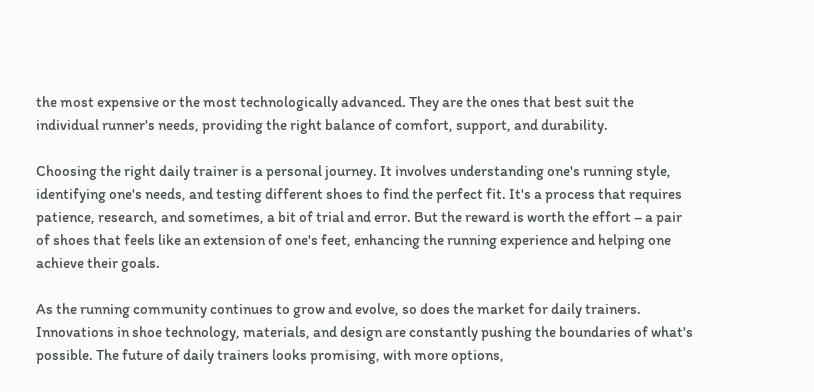the most expensive or the most technologically advanced. They are the ones that best suit the individual runner's needs, providing the right balance of comfort, support, and durability.

Choosing the right daily trainer is a personal journey. It involves understanding one's running style, identifying one's needs, and testing different shoes to find the perfect fit. It's a process that requires patience, research, and sometimes, a bit of trial and error. But the reward is worth the effort – a pair of shoes that feels like an extension of one's feet, enhancing the running experience and helping one achieve their goals.

As the running community continues to grow and evolve, so does the market for daily trainers. Innovations in shoe technology, materials, and design are constantly pushing the boundaries of what's possible. The future of daily trainers looks promising, with more options,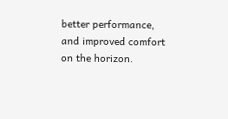better performance, and improved comfort on the horizon.